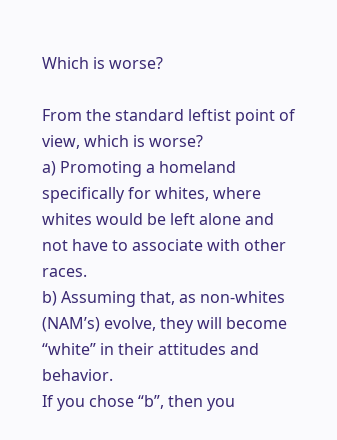Which is worse?

From the standard leftist point of view, which is worse?
a) Promoting a homeland specifically for whites, where whites would be left alone and not have to associate with other races.
b) Assuming that, as non-whites (NAM’s) evolve, they will become “white” in their attitudes and behavior.
If you chose “b”, then you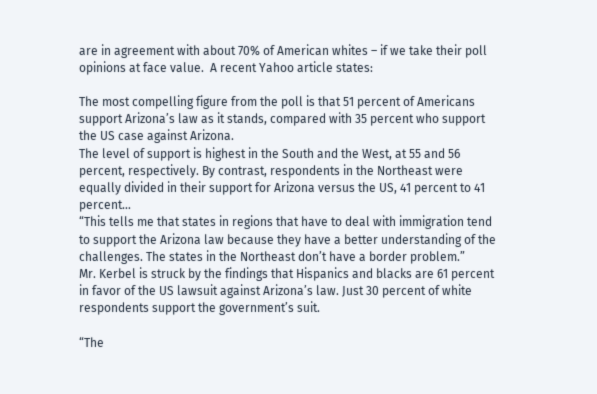are in agreement with about 70% of American whites – if we take their poll opinions at face value.  A recent Yahoo article states:

The most compelling figure from the poll is that 51 percent of Americans support Arizona’s law as it stands, compared with 35 percent who support the US case against Arizona.
The level of support is highest in the South and the West, at 55 and 56 percent, respectively. By contrast, respondents in the Northeast were equally divided in their support for Arizona versus the US, 41 percent to 41 percent…
“This tells me that states in regions that have to deal with immigration tend to support the Arizona law because they have a better understanding of the challenges. The states in the Northeast don’t have a border problem.”
Mr. Kerbel is struck by the findings that Hispanics and blacks are 61 percent in favor of the US lawsuit against Arizona’s law. Just 30 percent of white respondents support the government’s suit.

“The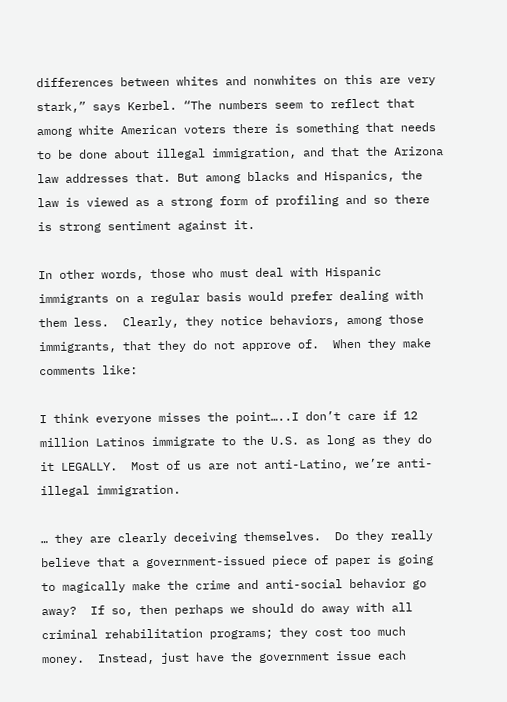differences between whites and nonwhites on this are very stark,” says Kerbel. “The numbers seem to reflect that among white American voters there is something that needs to be done about illegal immigration, and that the Arizona law addresses that. But among blacks and Hispanics, the law is viewed as a strong form of profiling and so there is strong sentiment against it.

In other words, those who must deal with Hispanic immigrants on a regular basis would prefer dealing with them less.  Clearly, they notice behaviors, among those immigrants, that they do not approve of.  When they make comments like:

I think everyone misses the point…..I don’t care if 12 million Latinos immigrate to the U.S. as long as they do it LEGALLY.  Most of us are not anti-Latino, we’re anti- illegal immigration.

… they are clearly deceiving themselves.  Do they really believe that a government-issued piece of paper is going to magically make the crime and anti-social behavior go away?  If so, then perhaps we should do away with all criminal rehabilitation programs; they cost too much money.  Instead, just have the government issue each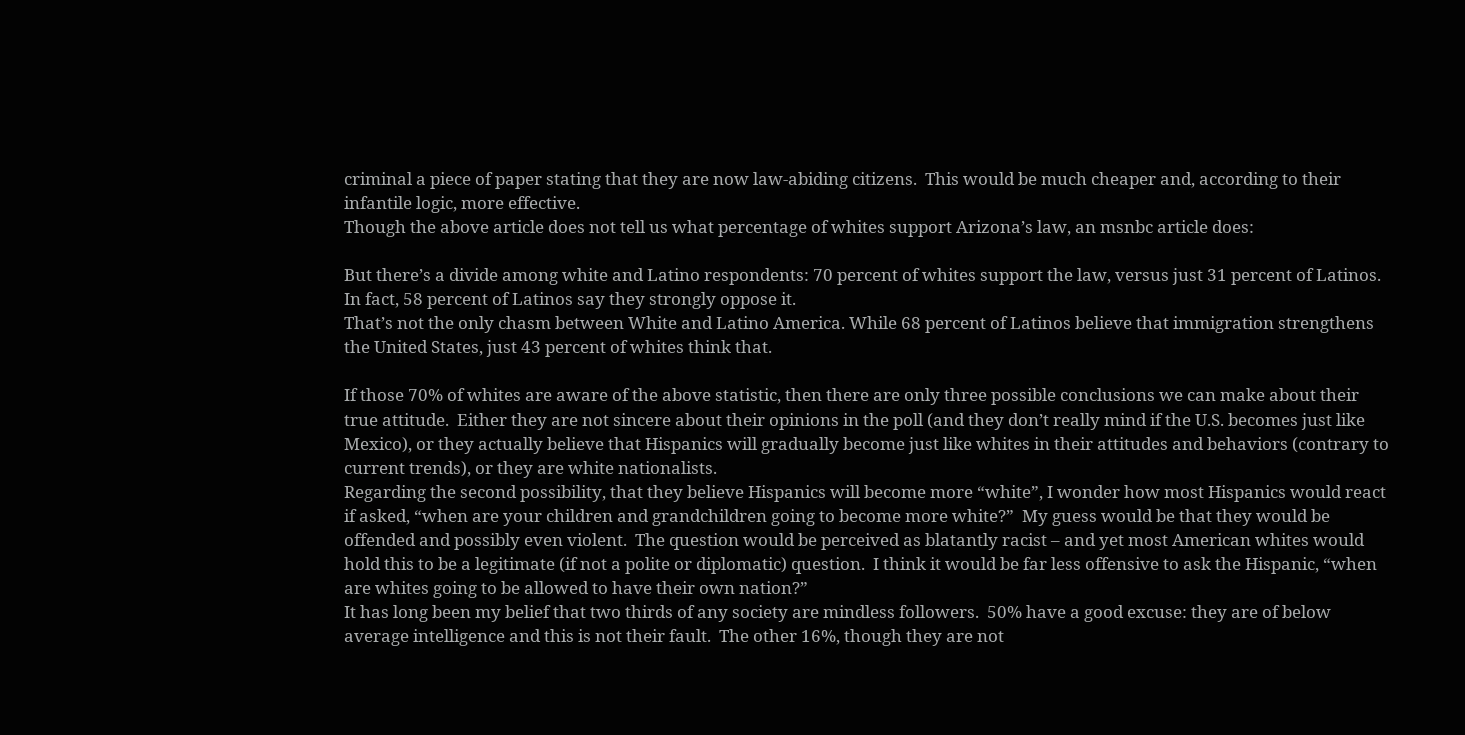criminal a piece of paper stating that they are now law-abiding citizens.  This would be much cheaper and, according to their infantile logic, more effective.
Though the above article does not tell us what percentage of whites support Arizona’s law, an msnbc article does:

But there’s a divide among white and Latino respondents: 70 percent of whites support the law, versus just 31 percent of Latinos. In fact, 58 percent of Latinos say they strongly oppose it.
That’s not the only chasm between White and Latino America. While 68 percent of Latinos believe that immigration strengthens the United States, just 43 percent of whites think that.

If those 70% of whites are aware of the above statistic, then there are only three possible conclusions we can make about their true attitude.  Either they are not sincere about their opinions in the poll (and they don’t really mind if the U.S. becomes just like Mexico), or they actually believe that Hispanics will gradually become just like whites in their attitudes and behaviors (contrary to current trends), or they are white nationalists.
Regarding the second possibility, that they believe Hispanics will become more “white”, I wonder how most Hispanics would react if asked, “when are your children and grandchildren going to become more white?”  My guess would be that they would be offended and possibly even violent.  The question would be perceived as blatantly racist – and yet most American whites would hold this to be a legitimate (if not a polite or diplomatic) question.  I think it would be far less offensive to ask the Hispanic, “when are whites going to be allowed to have their own nation?”
It has long been my belief that two thirds of any society are mindless followers.  50% have a good excuse: they are of below average intelligence and this is not their fault.  The other 16%, though they are not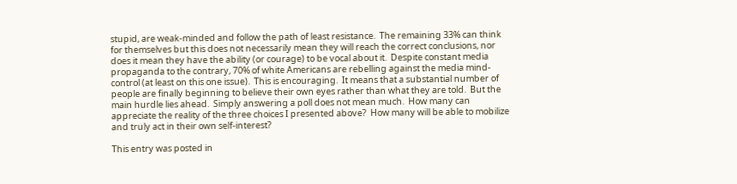stupid, are weak-minded and follow the path of least resistance.  The remaining 33% can think for themselves but this does not necessarily mean they will reach the correct conclusions, nor does it mean they have the ability (or courage) to be vocal about it.  Despite constant media propaganda to the contrary, 70% of white Americans are rebelling against the media mind-control (at least on this one issue).  This is encouraging.  It means that a substantial number of people are finally beginning to believe their own eyes rather than what they are told.  But the main hurdle lies ahead.  Simply answering a poll does not mean much.  How many can appreciate the reality of the three choices I presented above?  How many will be able to mobilize and truly act in their own self-interest?

This entry was posted in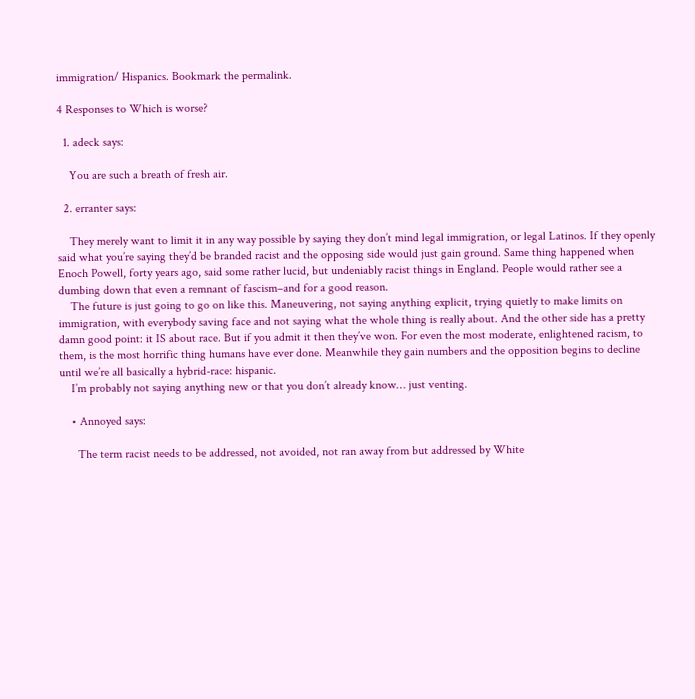immigration/ Hispanics. Bookmark the permalink.

4 Responses to Which is worse?

  1. adeck says:

    You are such a breath of fresh air.

  2. erranter says:

    They merely want to limit it in any way possible by saying they don’t mind legal immigration, or legal Latinos. If they openly said what you’re saying they’d be branded racist and the opposing side would just gain ground. Same thing happened when Enoch Powell, forty years ago, said some rather lucid, but undeniably racist things in England. People would rather see a dumbing down that even a remnant of fascism–and for a good reason.
    The future is just going to go on like this. Maneuvering, not saying anything explicit, trying quietly to make limits on immigration, with everybody saving face and not saying what the whole thing is really about. And the other side has a pretty damn good point: it IS about race. But if you admit it then they’ve won. For even the most moderate, enlightened racism, to them, is the most horrific thing humans have ever done. Meanwhile they gain numbers and the opposition begins to decline until we’re all basically a hybrid-race: hispanic.
    I’m probably not saying anything new or that you don’t already know… just venting.

    • Annoyed says:

      The term racist needs to be addressed, not avoided, not ran away from but addressed by White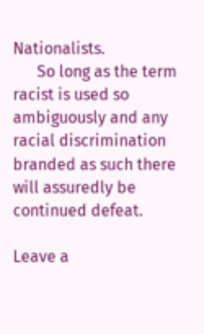Nationalists.
      So long as the term racist is used so ambiguously and any racial discrimination branded as such there will assuredly be continued defeat.

Leave a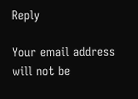Reply

Your email address will not be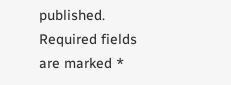published. Required fields are marked *